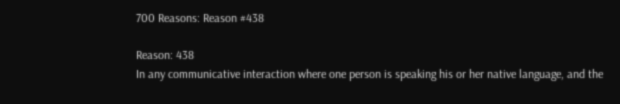700 Reasons: Reason #438

Reason: 438
In any communicative interaction where one person is speaking his or her native language, and the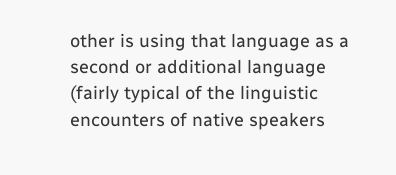other is using that language as a second or additional language (fairly typical of the linguistic encounters of native speakers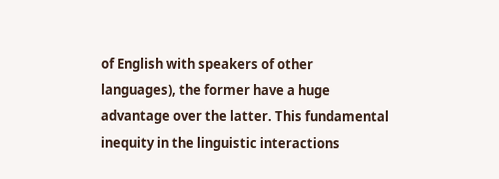of English with speakers of other languages), the former have a huge advantage over the latter. This fundamental inequity in the linguistic interactions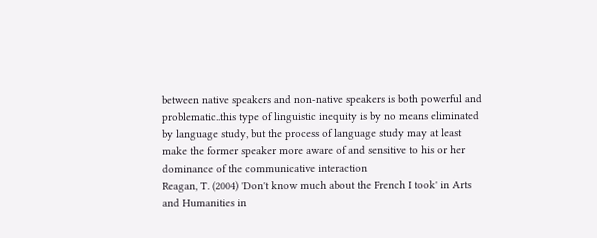between native speakers and non-native speakers is both powerful and problematic..this type of linguistic inequity is by no means eliminated by language study, but the process of language study may at least make the former speaker more aware of and sensitive to his or her dominance of the communicative interaction
Reagan, T. (2004) 'Don't know much about the French I took' in Arts and Humanities in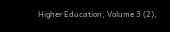Higher Education, Volume 3 (2),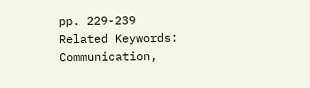pp. 229-239
Related Keywords:
Communication,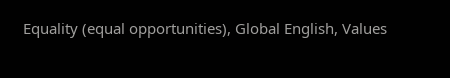Equality (equal opportunities), Global English, Values